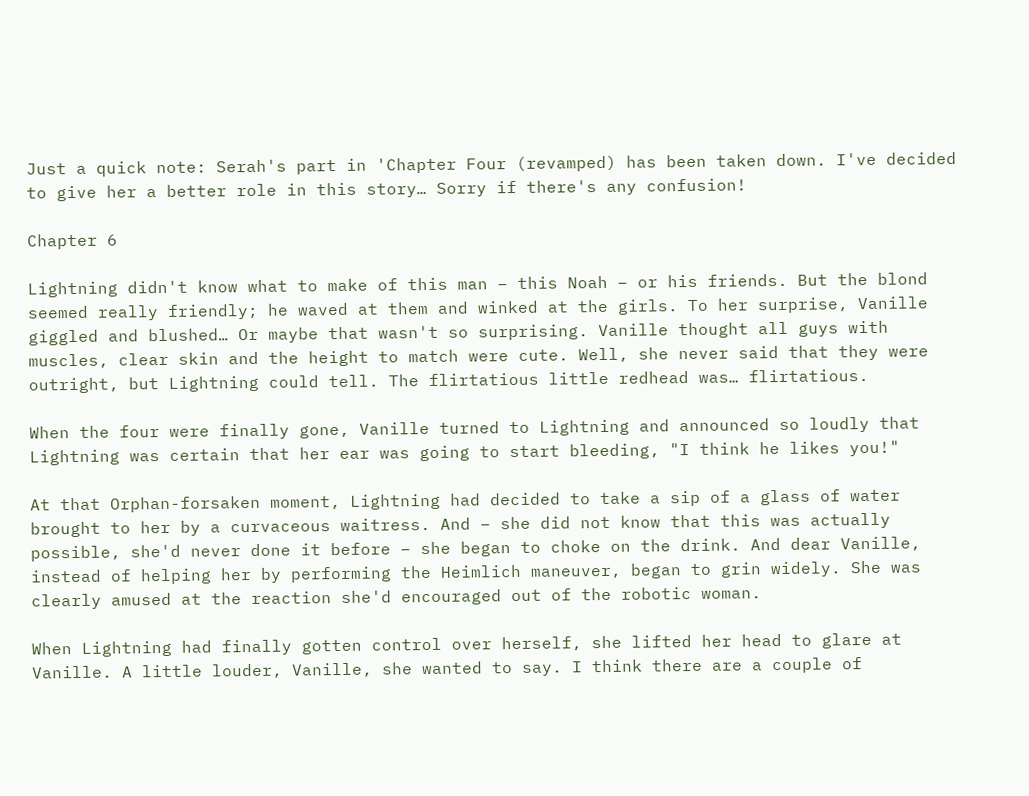Just a quick note: Serah's part in 'Chapter Four (revamped) has been taken down. I've decided to give her a better role in this story… Sorry if there's any confusion!

Chapter 6

Lightning didn't know what to make of this man – this Noah – or his friends. But the blond seemed really friendly; he waved at them and winked at the girls. To her surprise, Vanille giggled and blushed… Or maybe that wasn't so surprising. Vanille thought all guys with muscles, clear skin and the height to match were cute. Well, she never said that they were outright, but Lightning could tell. The flirtatious little redhead was… flirtatious.

When the four were finally gone, Vanille turned to Lightning and announced so loudly that Lightning was certain that her ear was going to start bleeding, "I think he likes you!"

At that Orphan-forsaken moment, Lightning had decided to take a sip of a glass of water brought to her by a curvaceous waitress. And – she did not know that this was actually possible, she'd never done it before – she began to choke on the drink. And dear Vanille, instead of helping her by performing the Heimlich maneuver, began to grin widely. She was clearly amused at the reaction she'd encouraged out of the robotic woman.

When Lightning had finally gotten control over herself, she lifted her head to glare at Vanille. A little louder, Vanille, she wanted to say. I think there are a couple of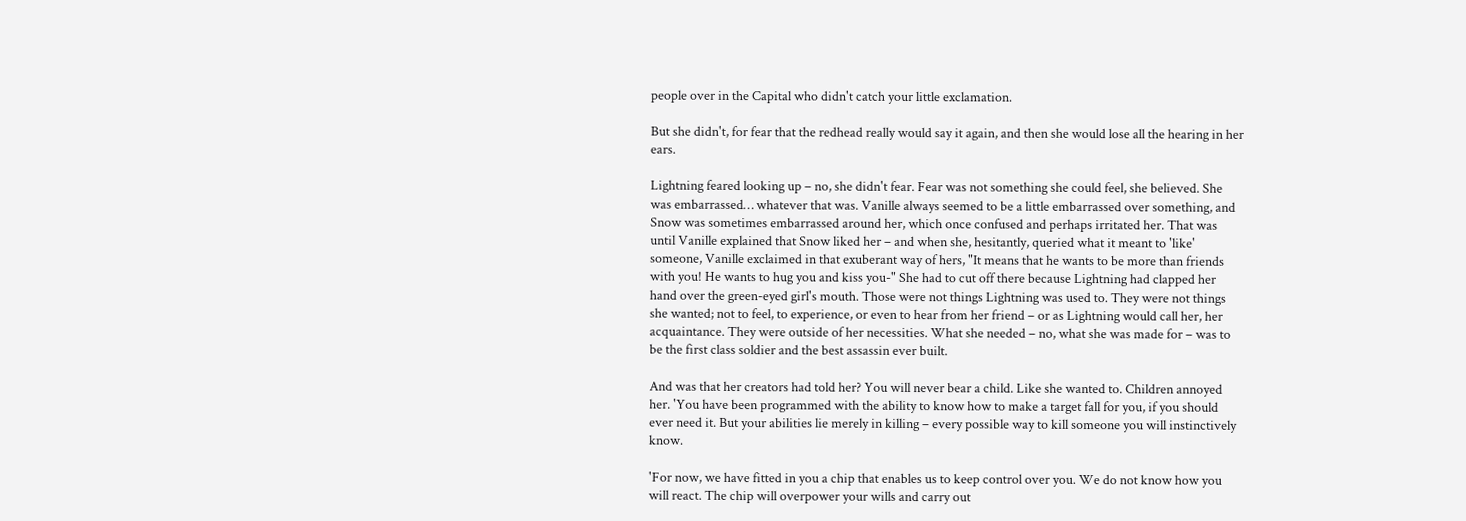people over in the Capital who didn't catch your little exclamation.

But she didn't, for fear that the redhead really would say it again, and then she would lose all the hearing in her ears.

Lightning feared looking up – no, she didn't fear. Fear was not something she could feel, she believed. She was embarrassed… whatever that was. Vanille always seemed to be a little embarrassed over something, and Snow was sometimes embarrassed around her, which once confused and perhaps irritated her. That was until Vanille explained that Snow liked her – and when she, hesitantly, queried what it meant to 'like' someone, Vanille exclaimed in that exuberant way of hers, "It means that he wants to be more than friends with you! He wants to hug you and kiss you-" She had to cut off there because Lightning had clapped her hand over the green-eyed girl's mouth. Those were not things Lightning was used to. They were not things she wanted; not to feel, to experience, or even to hear from her friend – or as Lightning would call her, her acquaintance. They were outside of her necessities. What she needed – no, what she was made for – was to be the first class soldier and the best assassin ever built.

And was that her creators had told her? You will never bear a child. Like she wanted to. Children annoyed her. 'You have been programmed with the ability to know how to make a target fall for you, if you should ever need it. But your abilities lie merely in killing – every possible way to kill someone you will instinctively know.

'For now, we have fitted in you a chip that enables us to keep control over you. We do not know how you will react. The chip will overpower your wills and carry out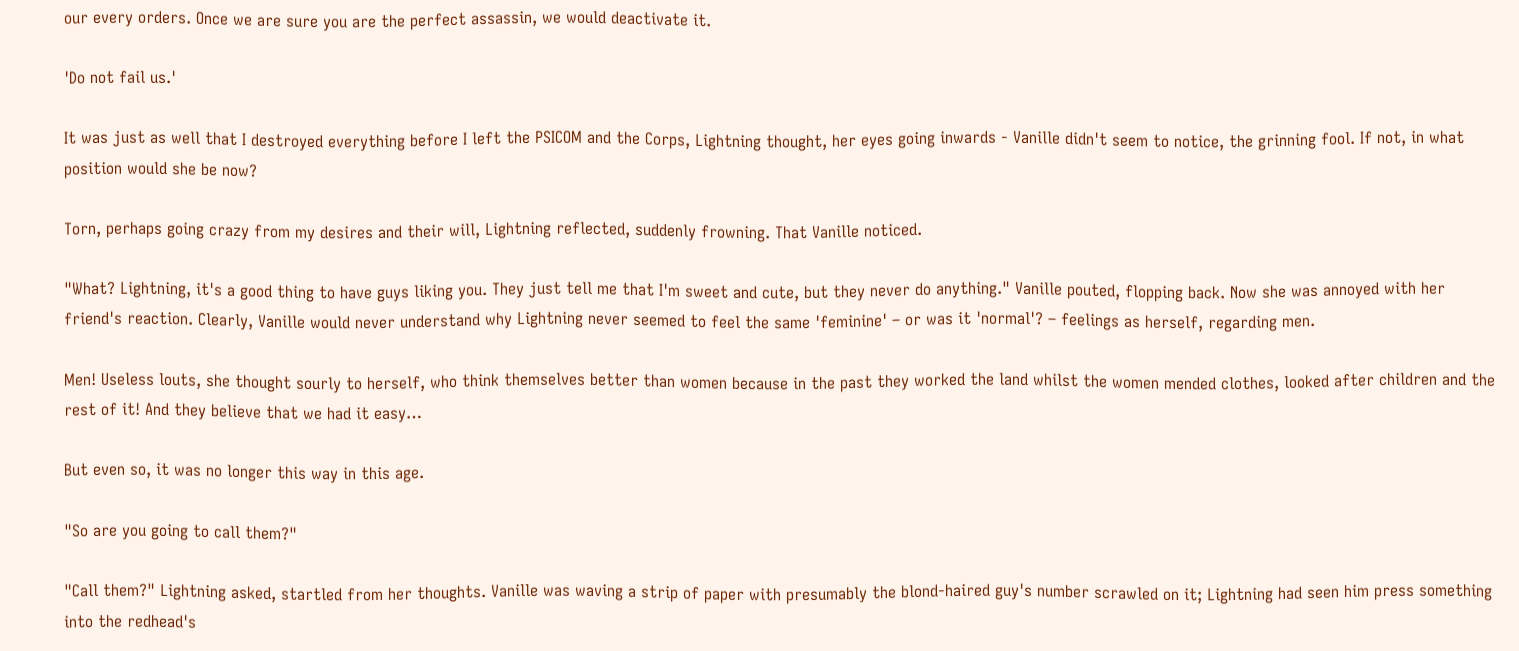our every orders. Once we are sure you are the perfect assassin, we would deactivate it.

'Do not fail us.'

It was just as well that I destroyed everything before I left the PSICOM and the Corps, Lightning thought, her eyes going inwards - Vanille didn't seem to notice, the grinning fool. If not, in what position would she be now?

Torn, perhaps going crazy from my desires and their will, Lightning reflected, suddenly frowning. That Vanille noticed.

"What? Lightning, it's a good thing to have guys liking you. They just tell me that I'm sweet and cute, but they never do anything." Vanille pouted, flopping back. Now she was annoyed with her friend's reaction. Clearly, Vanille would never understand why Lightning never seemed to feel the same 'feminine' – or was it 'normal'? – feelings as herself, regarding men.

Men! Useless louts, she thought sourly to herself, who think themselves better than women because in the past they worked the land whilst the women mended clothes, looked after children and the rest of it! And they believe that we had it easy…

But even so, it was no longer this way in this age.

"So are you going to call them?"

"Call them?" Lightning asked, startled from her thoughts. Vanille was waving a strip of paper with presumably the blond-haired guy's number scrawled on it; Lightning had seen him press something into the redhead's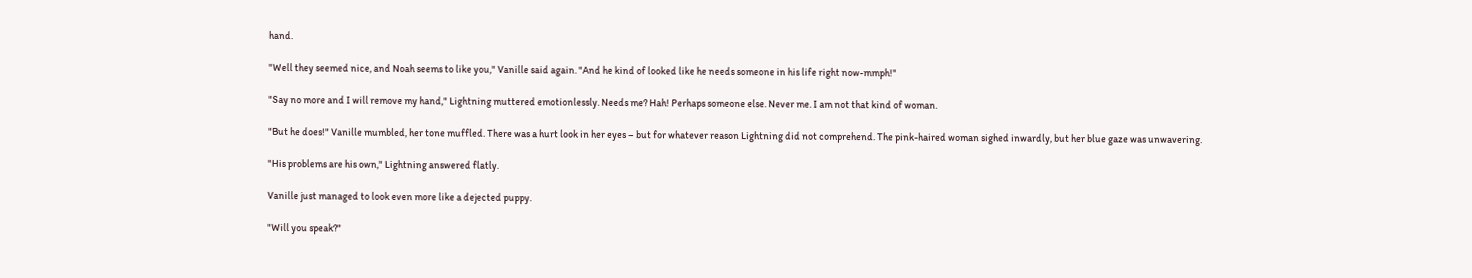hand.

"Well they seemed nice, and Noah seems to like you," Vanille said again. "And he kind of looked like he needs someone in his life right now-mmph!"

"Say no more and I will remove my hand," Lightning muttered emotionlessly. Needs me? Hah! Perhaps someone else. Never me. I am not that kind of woman.

"But he does!" Vanille mumbled, her tone muffled. There was a hurt look in her eyes – but for whatever reason Lightning did not comprehend. The pink-haired woman sighed inwardly, but her blue gaze was unwavering.

"His problems are his own," Lightning answered flatly.

Vanille just managed to look even more like a dejected puppy.

"Will you speak?"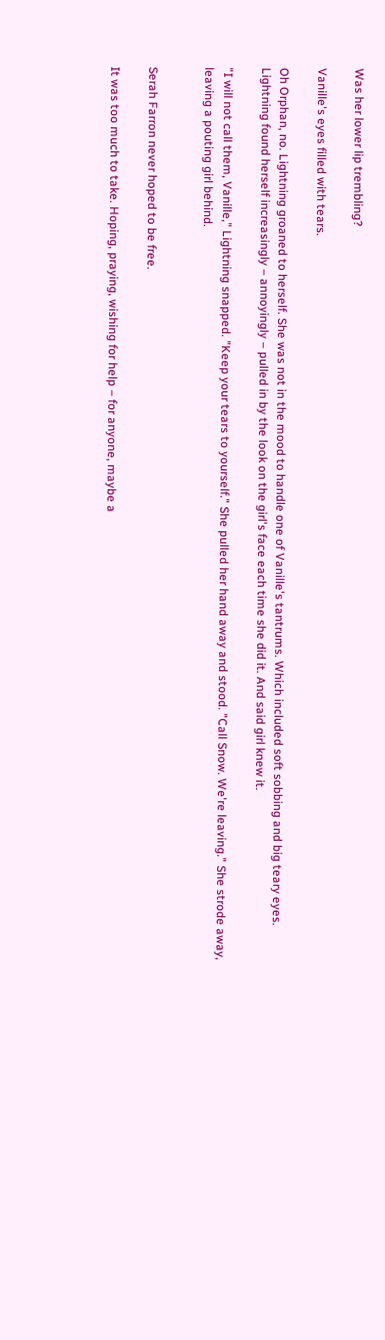Was her lower lip trembling?

Vanille's eyes filled with tears.

Oh Orphan, no. Lightning groaned to herself. She was not in the mood to handle one of Vanille's tantrums. Which included soft sobbing and big teary eyes. Lightning found herself increasingly – annoyingly – pulled in by the look on the girl's face each time she did it. And said girl knew it.

"I will not call them, Vanille," Lightning snapped. "Keep your tears to yourself." She pulled her hand away and stood. "Call Snow. We're leaving." She strode away, leaving a pouting girl behind.


Serah Farron never hoped to be free.

It was too much to take. Hoping, praying, wishing for help – for anyone, maybe a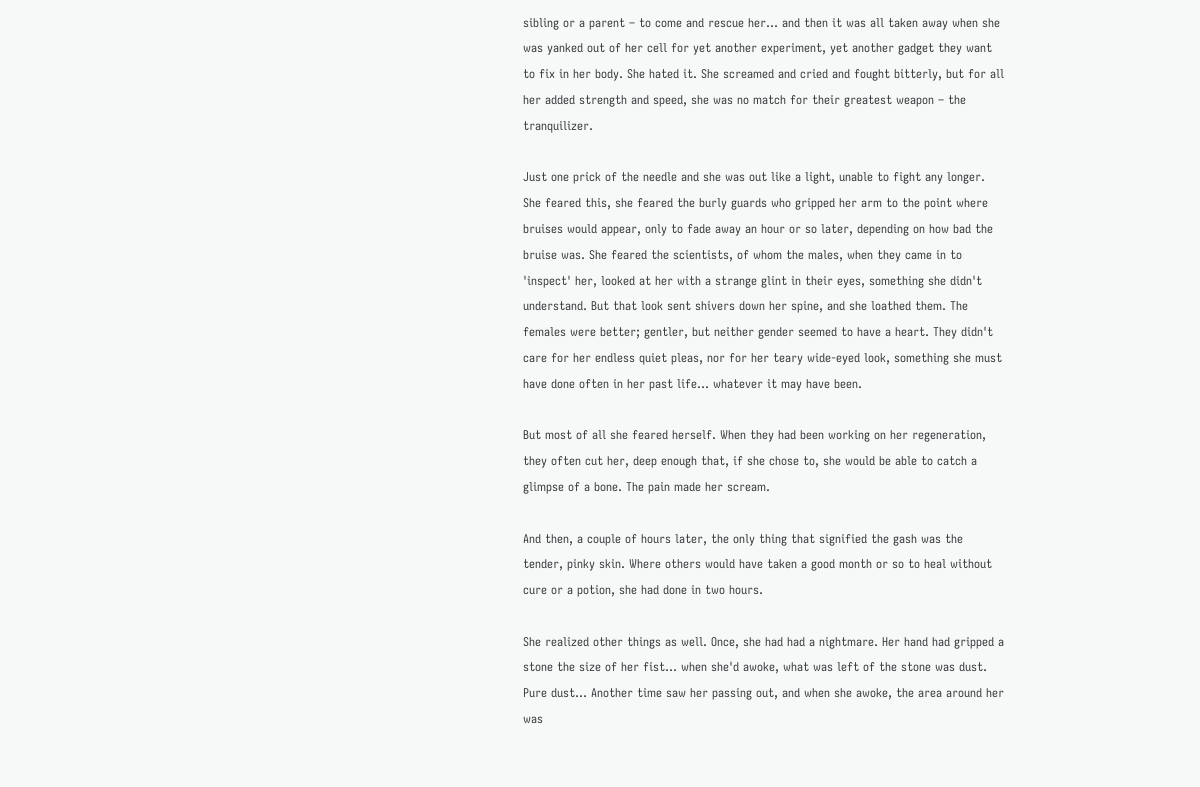sibling or a parent – to come and rescue her… and then it was all taken away when she was yanked out of her cell for yet another experiment, yet another gadget they want to fix in her body. She hated it. She screamed and cried and fought bitterly, but for all her added strength and speed, she was no match for their greatest weapon – the tranquilizer.

Just one prick of the needle and she was out like a light, unable to fight any longer. She feared this, she feared the burly guards who gripped her arm to the point where bruises would appear, only to fade away an hour or so later, depending on how bad the bruise was. She feared the scientists, of whom the males, when they came in to 'inspect' her, looked at her with a strange glint in their eyes, something she didn't understand. But that look sent shivers down her spine, and she loathed them. The females were better; gentler, but neither gender seemed to have a heart. They didn't care for her endless quiet pleas, nor for her teary wide-eyed look, something she must have done often in her past life… whatever it may have been.

But most of all she feared herself. When they had been working on her regeneration, they often cut her, deep enough that, if she chose to, she would be able to catch a glimpse of a bone. The pain made her scream.

And then, a couple of hours later, the only thing that signified the gash was the tender, pinky skin. Where others would have taken a good month or so to heal without cure or a potion, she had done in two hours.

She realized other things as well. Once, she had had a nightmare. Her hand had gripped a stone the size of her fist… when she'd awoke, what was left of the stone was dust. Pure dust… Another time saw her passing out, and when she awoke, the area around her was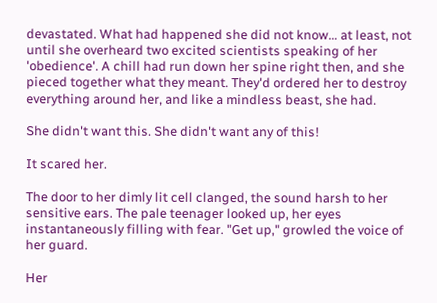devastated. What had happened she did not know… at least, not until she overheard two excited scientists speaking of her 'obedience'. A chill had run down her spine right then, and she pieced together what they meant. They'd ordered her to destroy everything around her, and like a mindless beast, she had.

She didn't want this. She didn't want any of this!

It scared her.

The door to her dimly lit cell clanged, the sound harsh to her sensitive ears. The pale teenager looked up, her eyes instantaneously filling with fear. "Get up," growled the voice of her guard.

Her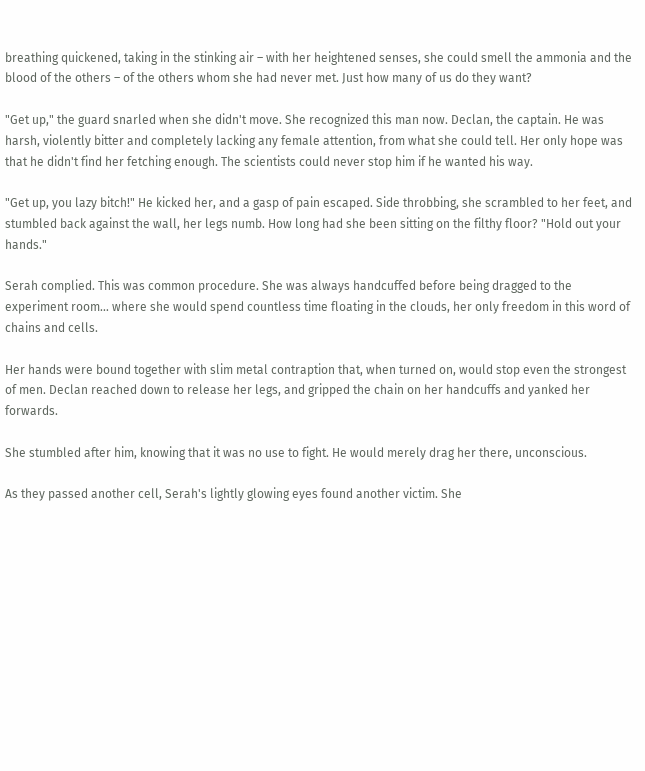breathing quickened, taking in the stinking air – with her heightened senses, she could smell the ammonia and the blood of the others – of the others whom she had never met. Just how many of us do they want?

"Get up," the guard snarled when she didn't move. She recognized this man now. Declan, the captain. He was harsh, violently bitter and completely lacking any female attention, from what she could tell. Her only hope was that he didn't find her fetching enough. The scientists could never stop him if he wanted his way.

"Get up, you lazy bitch!" He kicked her, and a gasp of pain escaped. Side throbbing, she scrambled to her feet, and stumbled back against the wall, her legs numb. How long had she been sitting on the filthy floor? "Hold out your hands."

Serah complied. This was common procedure. She was always handcuffed before being dragged to the experiment room… where she would spend countless time floating in the clouds, her only freedom in this word of chains and cells.

Her hands were bound together with slim metal contraption that, when turned on, would stop even the strongest of men. Declan reached down to release her legs, and gripped the chain on her handcuffs and yanked her forwards.

She stumbled after him, knowing that it was no use to fight. He would merely drag her there, unconscious.

As they passed another cell, Serah's lightly glowing eyes found another victim. She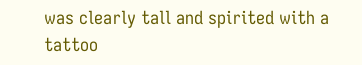was clearly tall and spirited with a tattoo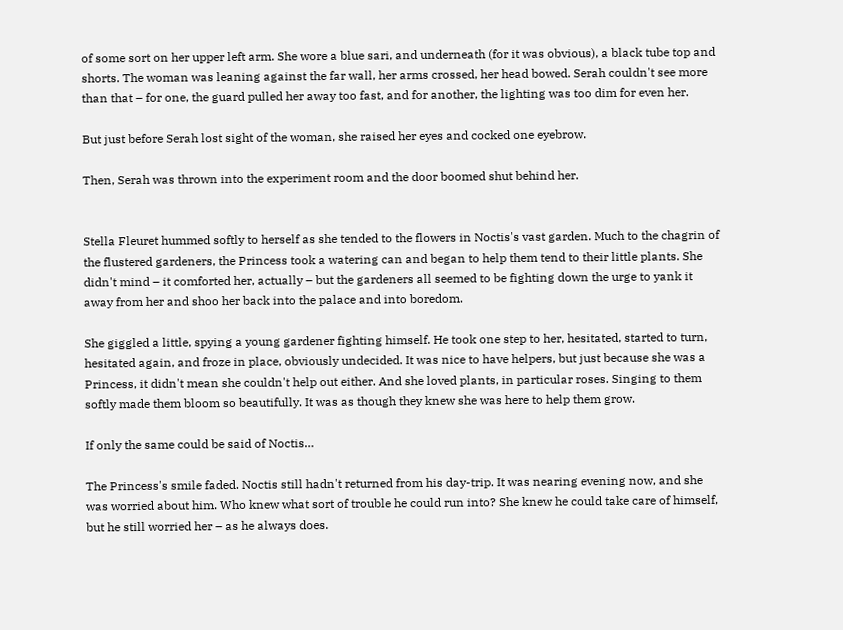of some sort on her upper left arm. She wore a blue sari, and underneath (for it was obvious), a black tube top and shorts. The woman was leaning against the far wall, her arms crossed, her head bowed. Serah couldn't see more than that – for one, the guard pulled her away too fast, and for another, the lighting was too dim for even her.

But just before Serah lost sight of the woman, she raised her eyes and cocked one eyebrow.

Then, Serah was thrown into the experiment room and the door boomed shut behind her.


Stella Fleuret hummed softly to herself as she tended to the flowers in Noctis's vast garden. Much to the chagrin of the flustered gardeners, the Princess took a watering can and began to help them tend to their little plants. She didn't mind – it comforted her, actually – but the gardeners all seemed to be fighting down the urge to yank it away from her and shoo her back into the palace and into boredom.

She giggled a little, spying a young gardener fighting himself. He took one step to her, hesitated, started to turn, hesitated again, and froze in place, obviously undecided. It was nice to have helpers, but just because she was a Princess, it didn't mean she couldn't help out either. And she loved plants, in particular roses. Singing to them softly made them bloom so beautifully. It was as though they knew she was here to help them grow.

If only the same could be said of Noctis…

The Princess's smile faded. Noctis still hadn't returned from his day-trip. It was nearing evening now, and she was worried about him. Who knew what sort of trouble he could run into? She knew he could take care of himself, but he still worried her – as he always does.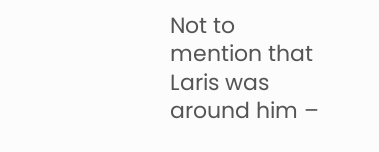Not to mention that Laris was around him –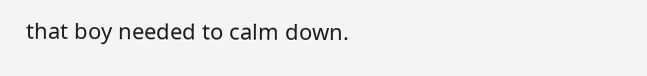that boy needed to calm down.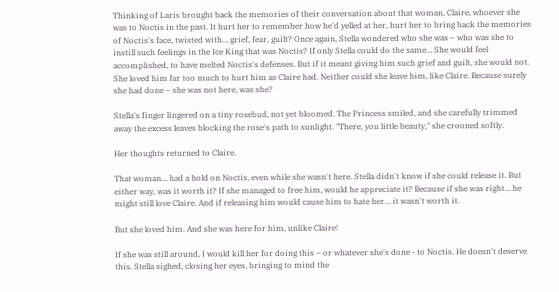Thinking of Laris brought back the memories of their conversation about that woman, Claire, whoever she was to Noctis in the past. It hurt her to remember how he'd yelled at her, hurt her to bring back the memories of Noctis's face, twisted with… grief, fear, guilt? Once again, Stella wondered who she was – who was she to instill such feelings in the Ice King that was Noctis? If only Stella could do the same… She would feel accomplished, to have melted Noctis's defenses. But if it meant giving him such grief and guilt, she would not. She loved him far too much to hurt him as Claire had. Neither could she leave him, like Claire. Because surely she had done – she was not here, was she?

Stella's finger lingered on a tiny rosebud, not yet bloomed. The Princess smiled, and she carefully trimmed away the excess leaves blocking the rose's path to sunlight. "There, you little beauty," she crooned softly.

Her thoughts returned to Claire.

That woman… had a hold on Noctis, even while she wasn't here. Stella didn't know if she could release it. But either way, was it worth it? If she managed to free him, would he appreciate it? Because if she was right… he might still love Claire. And if releasing him would cause him to hate her… it wasn't worth it.

But she loved him. And she was here for him, unlike Claire!

If she was still around, I would kill her for doing this – or whatever she's done - to Noctis. He doesn't deserve this. Stella sighed, closing her eyes, bringing to mind the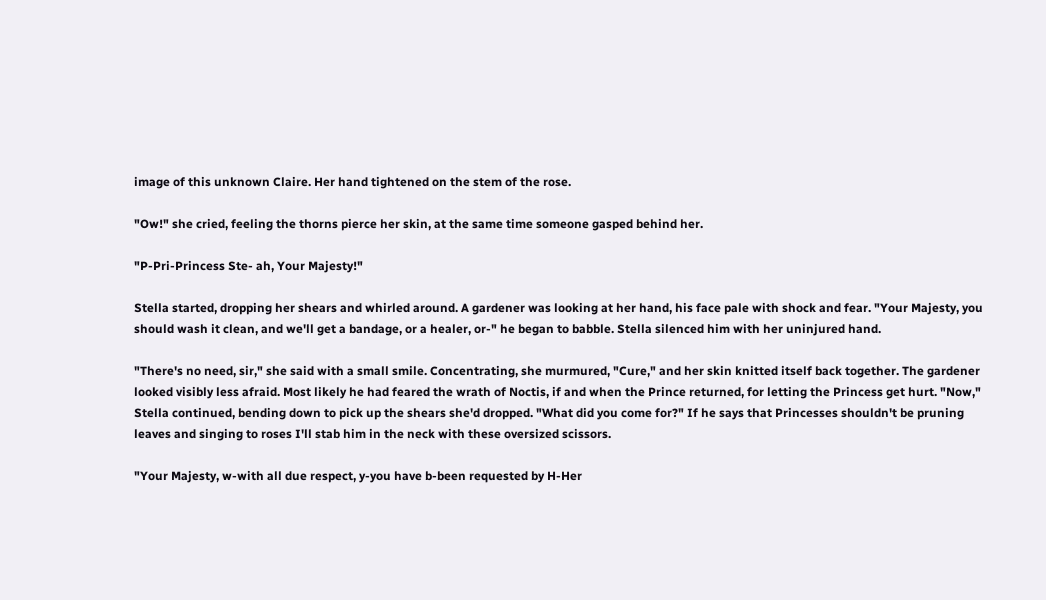image of this unknown Claire. Her hand tightened on the stem of the rose.

"Ow!" she cried, feeling the thorns pierce her skin, at the same time someone gasped behind her.

"P-Pri-Princess Ste- ah, Your Majesty!"

Stella started, dropping her shears and whirled around. A gardener was looking at her hand, his face pale with shock and fear. "Your Majesty, you should wash it clean, and we'll get a bandage, or a healer, or-" he began to babble. Stella silenced him with her uninjured hand.

"There's no need, sir," she said with a small smile. Concentrating, she murmured, "Cure," and her skin knitted itself back together. The gardener looked visibly less afraid. Most likely he had feared the wrath of Noctis, if and when the Prince returned, for letting the Princess get hurt. "Now," Stella continued, bending down to pick up the shears she'd dropped. "What did you come for?" If he says that Princesses shouldn't be pruning leaves and singing to roses I'll stab him in the neck with these oversized scissors.

"Your Majesty, w-with all due respect, y-you have b-been requested by H-Her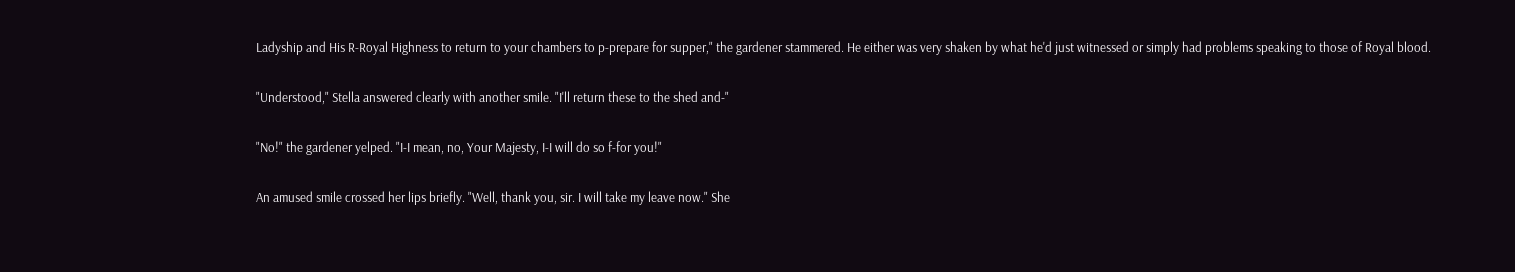Ladyship and His R-Royal Highness to return to your chambers to p-prepare for supper," the gardener stammered. He either was very shaken by what he'd just witnessed or simply had problems speaking to those of Royal blood.

"Understood," Stella answered clearly with another smile. "I'll return these to the shed and-"

"No!" the gardener yelped. "I-I mean, no, Your Majesty, I-I will do so f-for you!"

An amused smile crossed her lips briefly. "Well, thank you, sir. I will take my leave now." She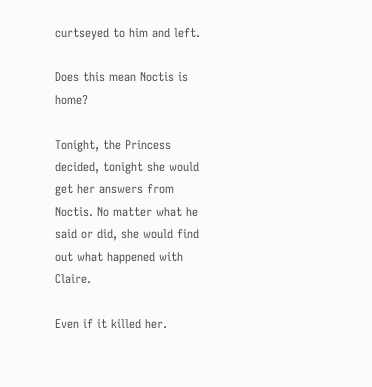curtseyed to him and left.

Does this mean Noctis is home?

Tonight, the Princess decided, tonight she would get her answers from Noctis. No matter what he said or did, she would find out what happened with Claire.

Even if it killed her.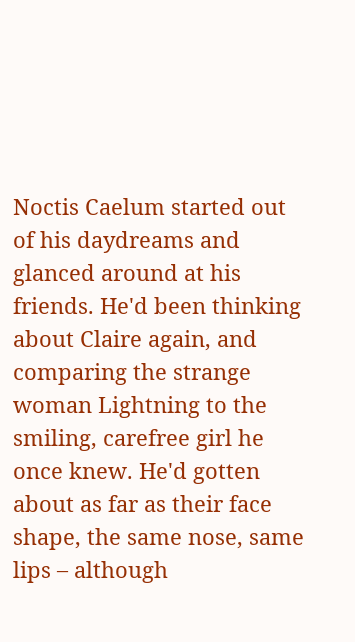Noctis Caelum started out of his daydreams and glanced around at his friends. He'd been thinking about Claire again, and comparing the strange woman Lightning to the smiling, carefree girl he once knew. He'd gotten about as far as their face shape, the same nose, same lips – although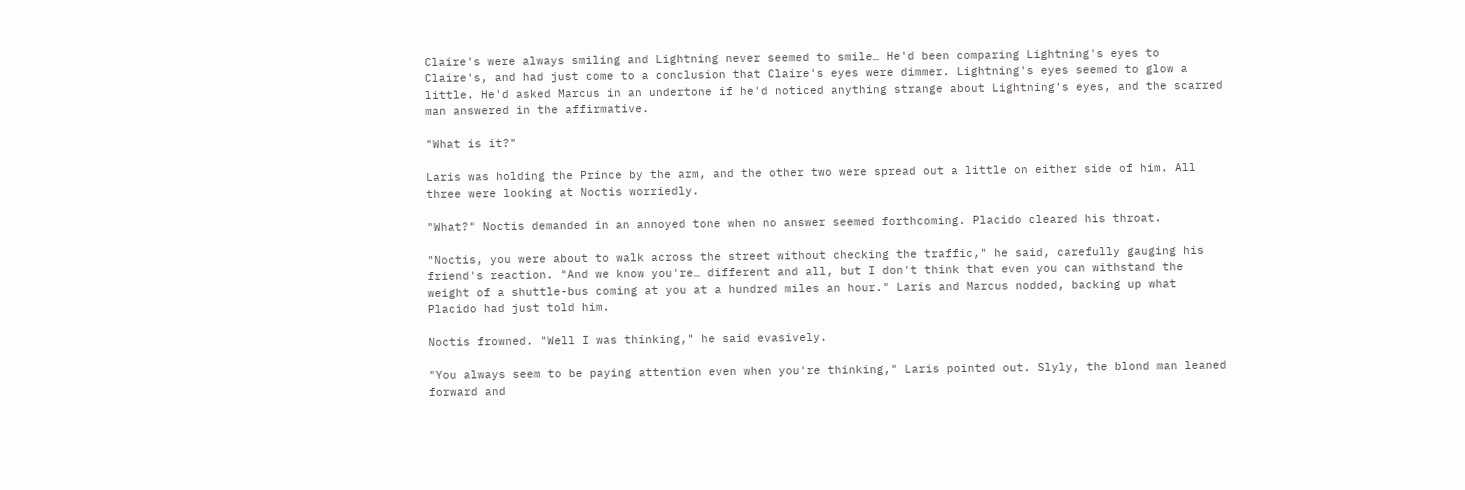Claire's were always smiling and Lightning never seemed to smile… He'd been comparing Lightning's eyes to Claire's, and had just come to a conclusion that Claire's eyes were dimmer. Lightning's eyes seemed to glow a little. He'd asked Marcus in an undertone if he'd noticed anything strange about Lightning's eyes, and the scarred man answered in the affirmative.

"What is it?"

Laris was holding the Prince by the arm, and the other two were spread out a little on either side of him. All three were looking at Noctis worriedly.

"What?" Noctis demanded in an annoyed tone when no answer seemed forthcoming. Placido cleared his throat.

"Noctis, you were about to walk across the street without checking the traffic," he said, carefully gauging his friend's reaction. "And we know you're… different and all, but I don't think that even you can withstand the weight of a shuttle-bus coming at you at a hundred miles an hour." Laris and Marcus nodded, backing up what Placido had just told him.

Noctis frowned. "Well I was thinking," he said evasively.

"You always seem to be paying attention even when you're thinking," Laris pointed out. Slyly, the blond man leaned forward and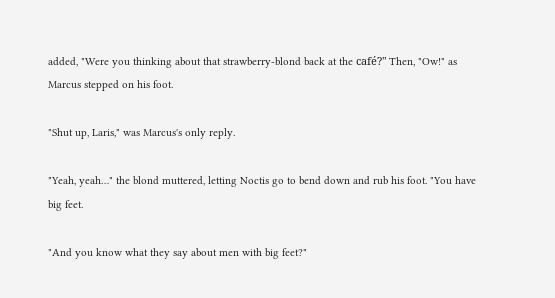added, "Were you thinking about that strawberry-blond back at the café?" Then, "Ow!" as Marcus stepped on his foot.

"Shut up, Laris," was Marcus's only reply.

"Yeah, yeah…" the blond muttered, letting Noctis go to bend down and rub his foot. "You have big feet.

"And you know what they say about men with big feet?"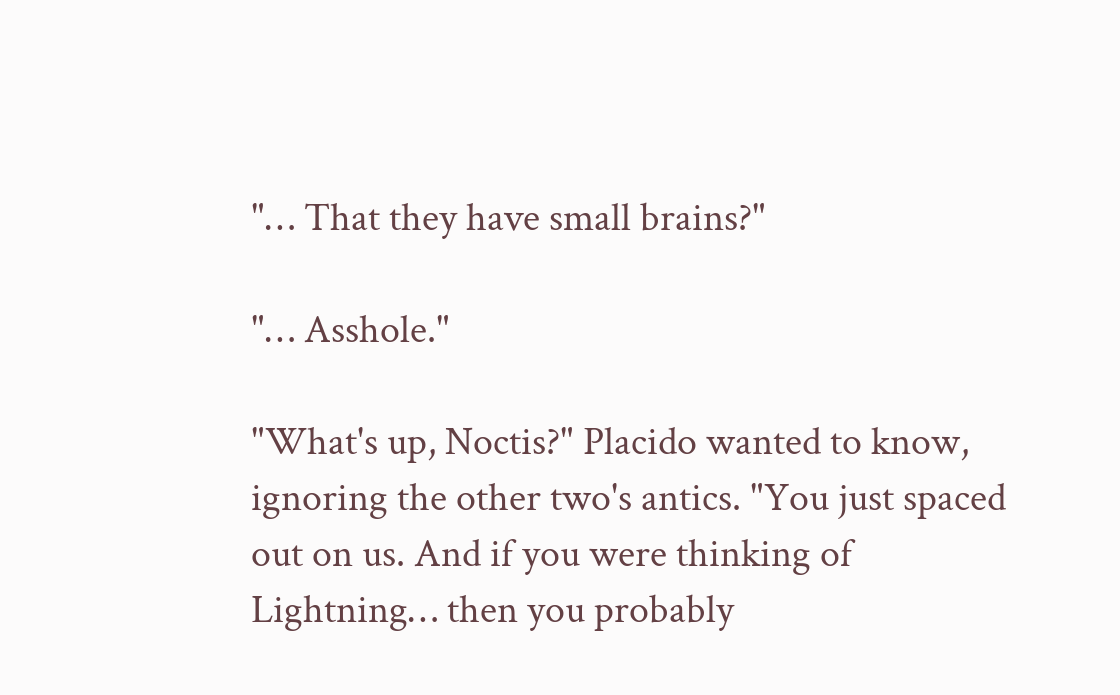"… That they have small brains?"

"… Asshole."

"What's up, Noctis?" Placido wanted to know, ignoring the other two's antics. "You just spaced out on us. And if you were thinking of Lightning… then you probably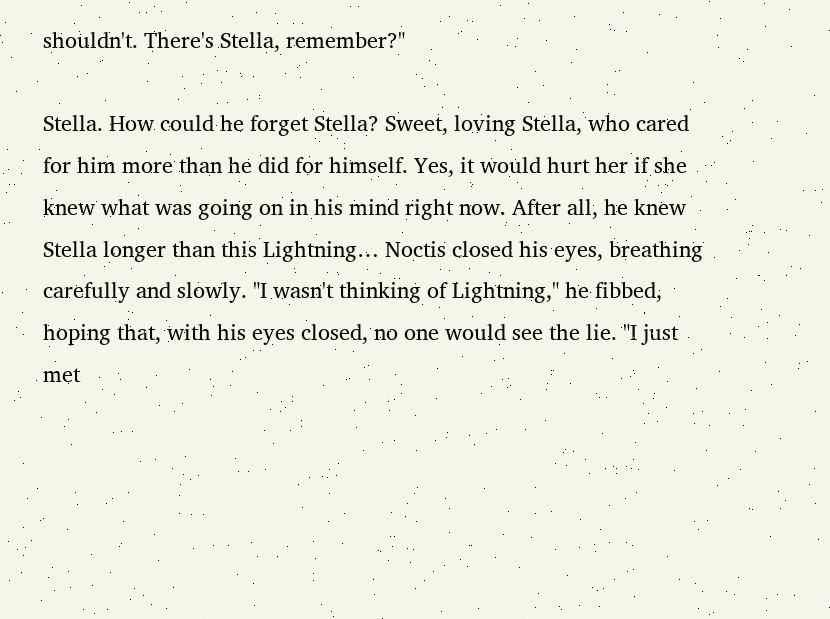shouldn't. There's Stella, remember?"

Stella. How could he forget Stella? Sweet, loving Stella, who cared for him more than he did for himself. Yes, it would hurt her if she knew what was going on in his mind right now. After all, he knew Stella longer than this Lightning… Noctis closed his eyes, breathing carefully and slowly. "I wasn't thinking of Lightning," he fibbed, hoping that, with his eyes closed, no one would see the lie. "I just met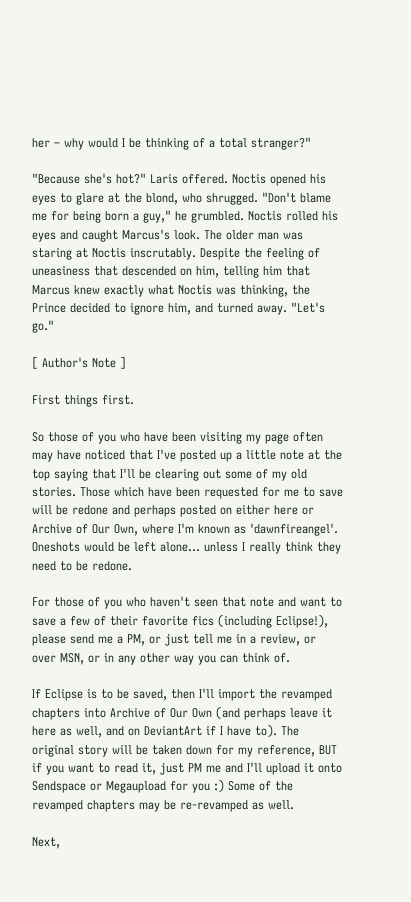her – why would I be thinking of a total stranger?"

"Because she's hot?" Laris offered. Noctis opened his eyes to glare at the blond, who shrugged. "Don't blame me for being born a guy," he grumbled. Noctis rolled his eyes and caught Marcus's look. The older man was staring at Noctis inscrutably. Despite the feeling of uneasiness that descended on him, telling him that Marcus knew exactly what Noctis was thinking, the Prince decided to ignore him, and turned away. "Let's go."

[ Author's Note ]

First things first.

So those of you who have been visiting my page often may have noticed that I've posted up a little note at the top saying that I'll be clearing out some of my old stories. Those which have been requested for me to save will be redone and perhaps posted on either here or Archive of Our Own, where I'm known as 'dawnfireangel'. Oneshots would be left alone… unless I really think they need to be redone.

For those of you who haven't seen that note and want to save a few of their favorite fics (including Eclipse!), please send me a PM, or just tell me in a review, or over MSN, or in any other way you can think of.

If Eclipse is to be saved, then I'll import the revamped chapters into Archive of Our Own (and perhaps leave it here as well, and on DeviantArt if I have to). The original story will be taken down for my reference, BUT if you want to read it, just PM me and I'll upload it onto Sendspace or Megaupload for you :) Some of the revamped chapters may be re-revamped as well.

Next,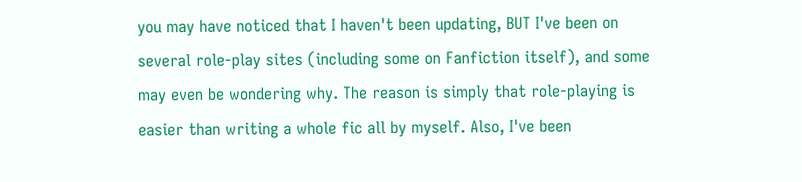you may have noticed that I haven't been updating, BUT I've been on several role-play sites (including some on Fanfiction itself), and some may even be wondering why. The reason is simply that role-playing is easier than writing a whole fic all by myself. Also, I've been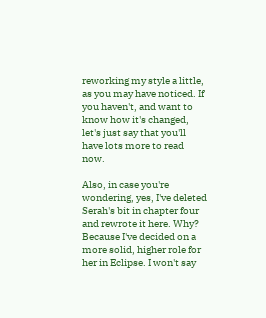reworking my style a little, as you may have noticed. If you haven't, and want to know how it's changed, let's just say that you'll have lots more to read now.

Also, in case you're wondering, yes, I've deleted Serah's bit in chapter four and rewrote it here. Why? Because I've decided on a more solid, higher role for her in Eclipse. I won't say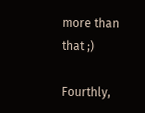more than that ;)

Fourthly,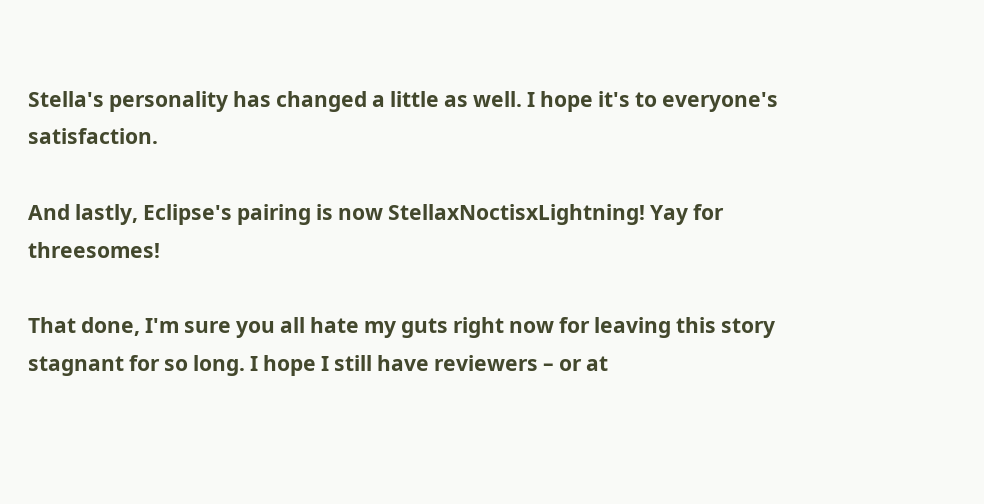Stella's personality has changed a little as well. I hope it's to everyone's satisfaction.

And lastly, Eclipse's pairing is now StellaxNoctisxLightning! Yay for threesomes!

That done, I'm sure you all hate my guts right now for leaving this story stagnant for so long. I hope I still have reviewers – or at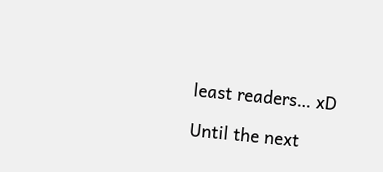least readers… xD

Until the next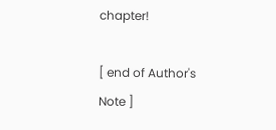chapter!

[ end of Author's Note ]